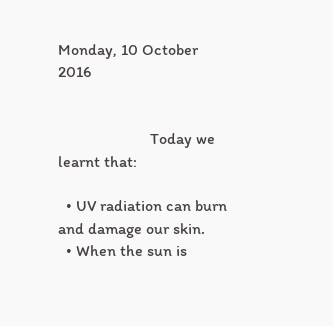Monday, 10 October 2016


                       Today we learnt that:

  • UV radiation can burn and damage our skin.
  • When the sun is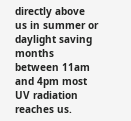directly above us in summer or daylight saving months between 11am and 4pm most UV radiation reaches us.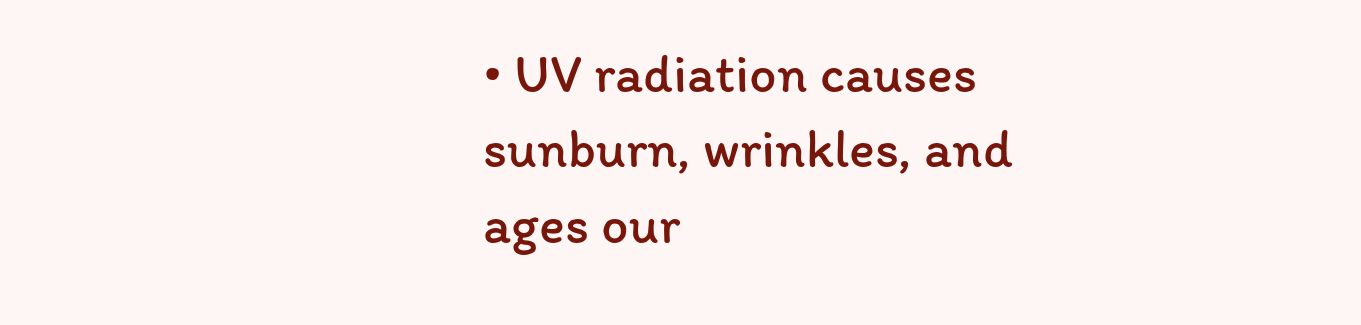• UV radiation causes sunburn, wrinkles, and ages our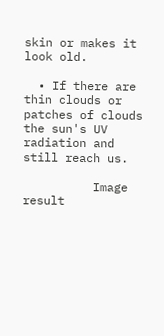skin or makes it look old.

  • If there are thin clouds or patches of clouds the sun's UV  radiation and still reach us.

          Image result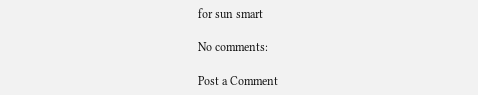for sun smart

No comments:

Post a Comment